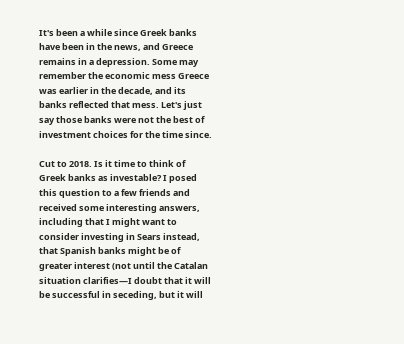It's been a while since Greek banks have been in the news, and Greece remains in a depression. Some may remember the economic mess Greece was earlier in the decade, and its banks reflected that mess. Let's just say those banks were not the best of investment choices for the time since.

Cut to 2018. Is it time to think of Greek banks as investable? I posed this question to a few friends and received some interesting answers, including that I might want to consider investing in Sears instead, that Spanish banks might be of greater interest (not until the Catalan situation clarifies—I doubt that it will be successful in seceding, but it will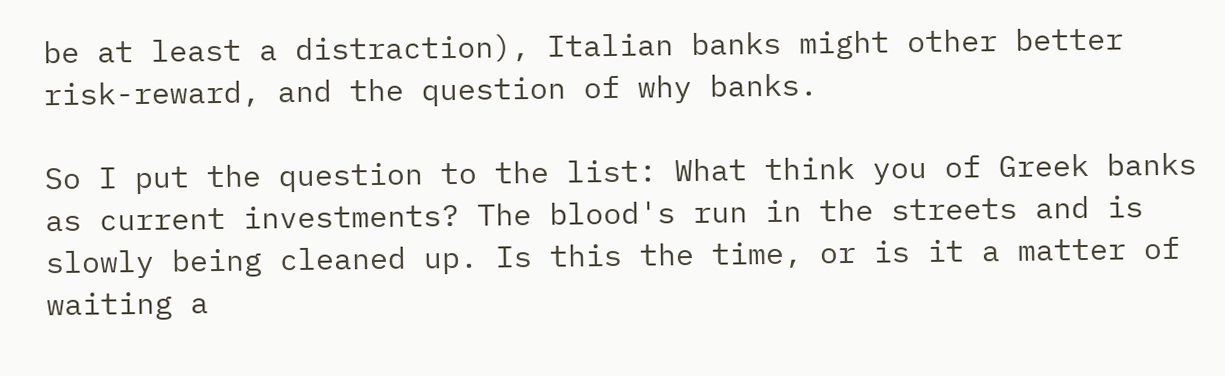be at least a distraction), Italian banks might other better risk-reward, and the question of why banks.

So I put the question to the list: What think you of Greek banks as current investments? The blood's run in the streets and is slowly being cleaned up. Is this the time, or is it a matter of waiting a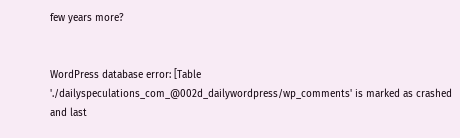few years more?


WordPress database error: [Table './dailyspeculations_com_@002d_dailywordpress/wp_comments' is marked as crashed and last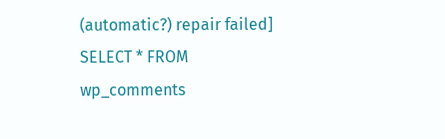(automatic?) repair failed]
SELECT * FROM wp_comments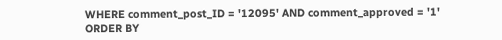WHERE comment_post_ID = '12095' AND comment_approved = '1' ORDER BY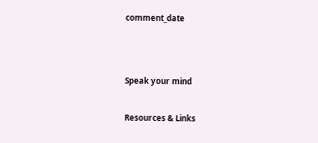comment_date




Speak your mind


Resources & Links